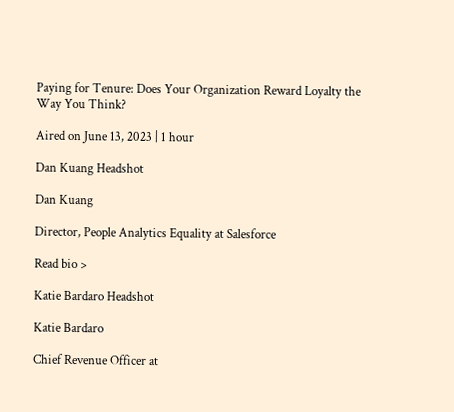Paying for Tenure: Does Your Organization Reward Loyalty the Way You Think?

Aired on June 13, 2023 | 1 hour

Dan Kuang Headshot

Dan Kuang

Director, People Analytics Equality at Salesforce

Read bio >

Katie Bardaro Headshot

Katie Bardaro

Chief Revenue Officer at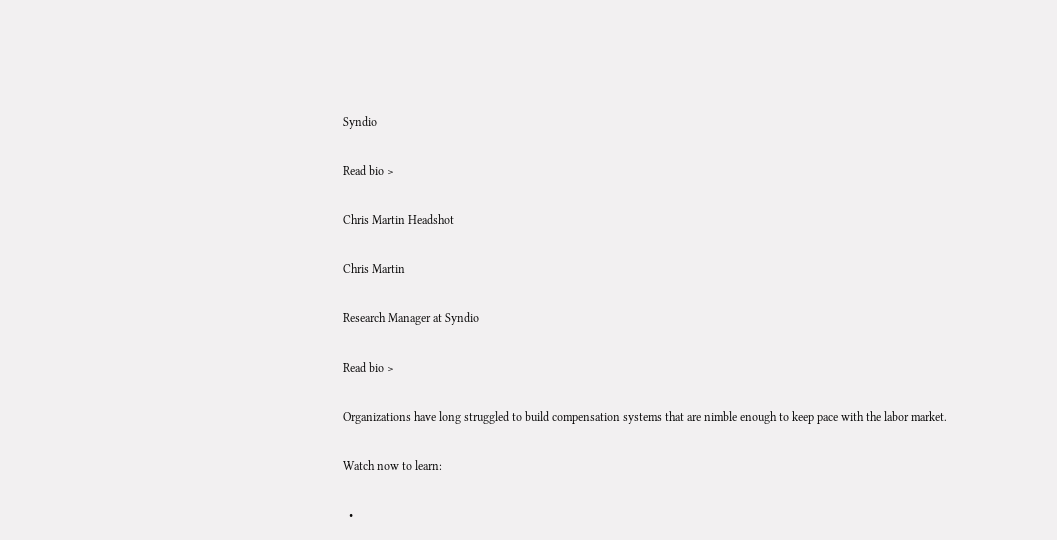Syndio

Read bio >

Chris Martin Headshot

Chris Martin

Research Manager at Syndio

Read bio >

Organizations have long struggled to build compensation systems that are nimble enough to keep pace with the labor market.

Watch now to learn:

  •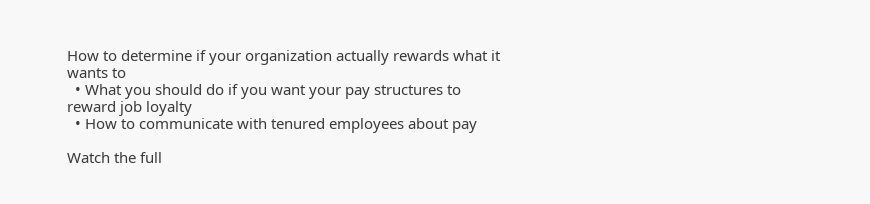How to determine if your organization actually rewards what it wants to
  • What you should do if you want your pay structures to reward job loyalty
  • How to communicate with tenured employees about pay

Watch the full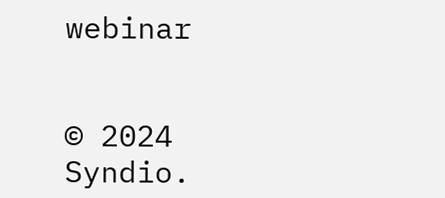webinar


© 2024 Syndio.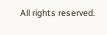All rights reserved.